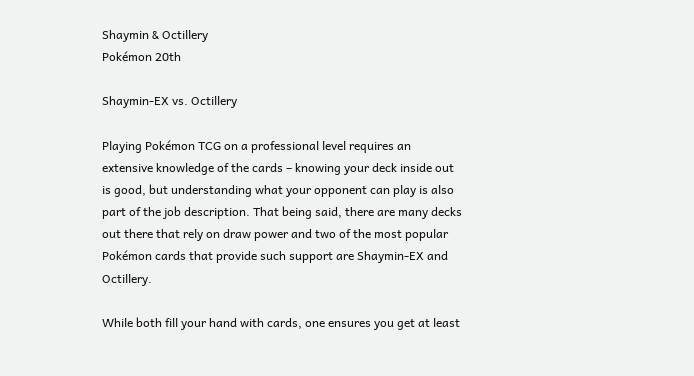Shaymin & Octillery
Pokémon 20th

Shaymin-EX vs. Octillery

Playing Pokémon TCG on a professional level requires an extensive knowledge of the cards – knowing your deck inside out is good, but understanding what your opponent can play is also part of the job description. That being said, there are many decks out there that rely on draw power and two of the most popular Pokémon cards that provide such support are Shaymin-EX and Octillery.

While both fill your hand with cards, one ensures you get at least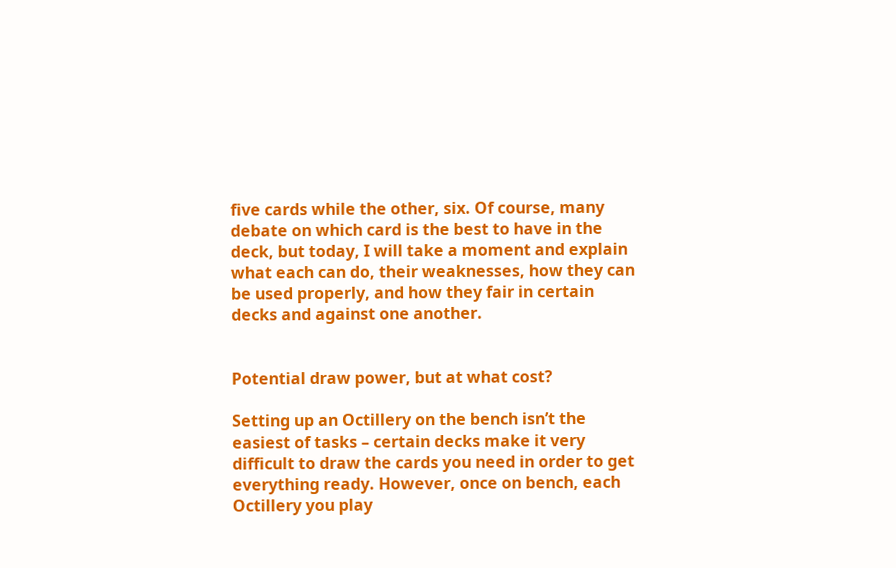five cards while the other, six. Of course, many debate on which card is the best to have in the deck, but today, I will take a moment and explain what each can do, their weaknesses, how they can be used properly, and how they fair in certain decks and against one another.


Potential draw power, but at what cost?

Setting up an Octillery on the bench isn’t the easiest of tasks – certain decks make it very difficult to draw the cards you need in order to get everything ready. However, once on bench, each Octillery you play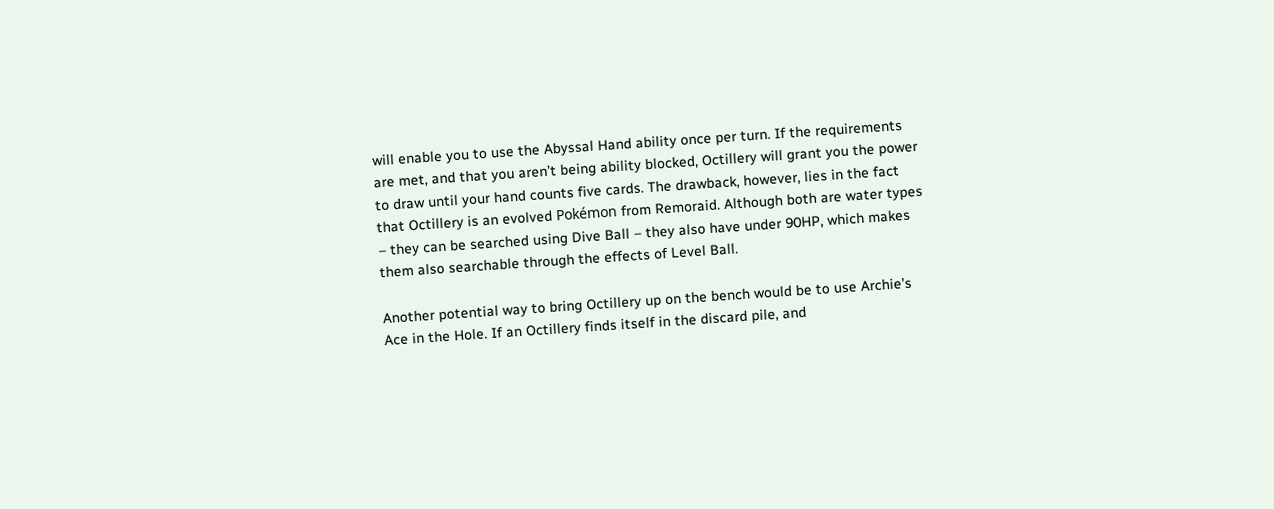will enable you to use the Abyssal Hand ability once per turn. If the requirements are met, and that you aren’t being ability blocked, Octillery will grant you the power to draw until your hand counts five cards. The drawback, however, lies in the fact that Octillery is an evolved Pokémon from Remoraid. Although both are water types – they can be searched using Dive Ball – they also have under 90HP, which makes them also searchable through the effects of Level Ball.

Another potential way to bring Octillery up on the bench would be to use Archie’s Ace in the Hole. If an Octillery finds itself in the discard pile, and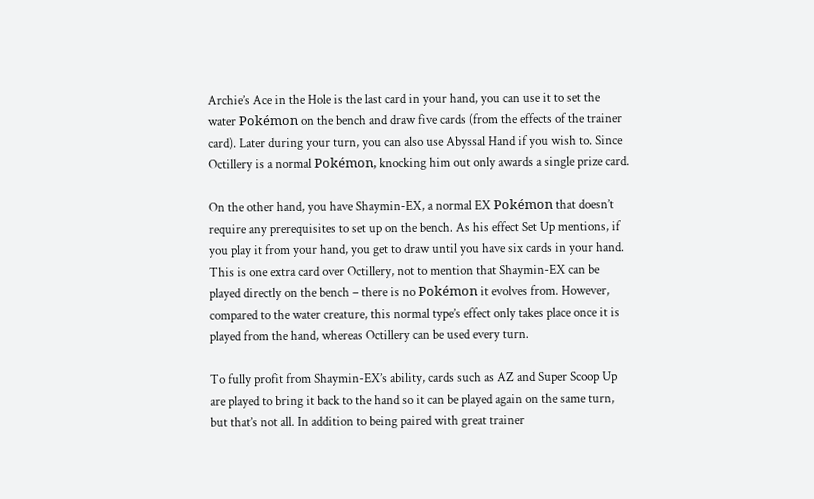Archie’s Ace in the Hole is the last card in your hand, you can use it to set the water Pokémon on the bench and draw five cards (from the effects of the trainer card). Later during your turn, you can also use Abyssal Hand if you wish to. Since Octillery is a normal Pokémon, knocking him out only awards a single prize card.

On the other hand, you have Shaymin-EX, a normal EX Pokémon that doesn’t require any prerequisites to set up on the bench. As his effect Set Up mentions, if you play it from your hand, you get to draw until you have six cards in your hand. This is one extra card over Octillery, not to mention that Shaymin-EX can be played directly on the bench – there is no Pokémon it evolves from. However, compared to the water creature, this normal type’s effect only takes place once it is played from the hand, whereas Octillery can be used every turn.

To fully profit from Shaymin-EX’s ability, cards such as AZ and Super Scoop Up are played to bring it back to the hand so it can be played again on the same turn, but that’s not all. In addition to being paired with great trainer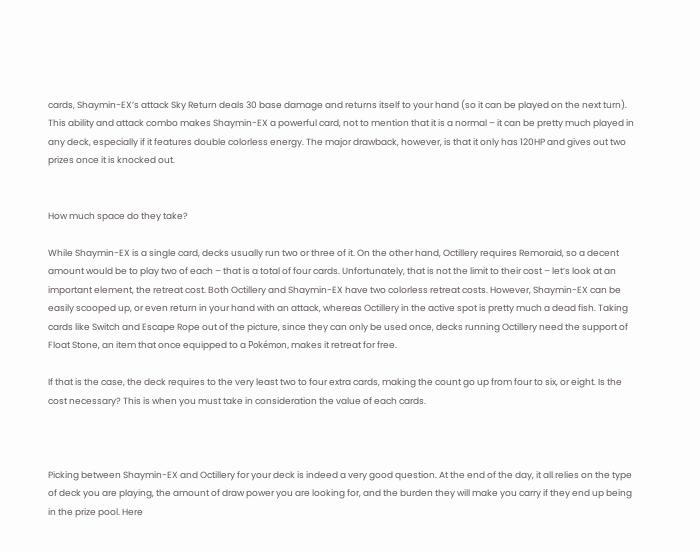cards, Shaymin-EX’s attack Sky Return deals 30 base damage and returns itself to your hand (so it can be played on the next turn). This ability and attack combo makes Shaymin-EX a powerful card, not to mention that it is a normal – it can be pretty much played in any deck, especially if it features double colorless energy. The major drawback, however, is that it only has 120HP and gives out two prizes once it is knocked out.


How much space do they take?

While Shaymin-EX is a single card, decks usually run two or three of it. On the other hand, Octillery requires Remoraid, so a decent amount would be to play two of each – that is a total of four cards. Unfortunately, that is not the limit to their cost – let’s look at an important element, the retreat cost. Both Octillery and Shaymin-EX have two colorless retreat costs. However, Shaymin-EX can be easily scooped up, or even return in your hand with an attack, whereas Octillery in the active spot is pretty much a dead fish. Taking cards like Switch and Escape Rope out of the picture, since they can only be used once, decks running Octillery need the support of Float Stone, an item that once equipped to a Pokémon, makes it retreat for free.

If that is the case, the deck requires to the very least two to four extra cards, making the count go up from four to six, or eight. Is the cost necessary? This is when you must take in consideration the value of each cards.



Picking between Shaymin-EX and Octillery for your deck is indeed a very good question. At the end of the day, it all relies on the type of deck you are playing, the amount of draw power you are looking for, and the burden they will make you carry if they end up being in the prize pool. Here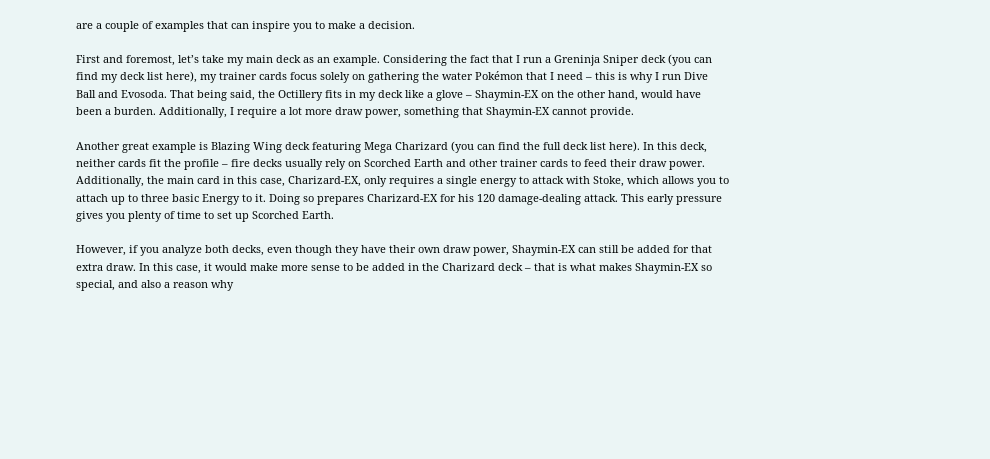are a couple of examples that can inspire you to make a decision.

First and foremost, let’s take my main deck as an example. Considering the fact that I run a Greninja Sniper deck (you can find my deck list here), my trainer cards focus solely on gathering the water Pokémon that I need – this is why I run Dive Ball and Evosoda. That being said, the Octillery fits in my deck like a glove – Shaymin-EX on the other hand, would have been a burden. Additionally, I require a lot more draw power, something that Shaymin-EX cannot provide.

Another great example is Blazing Wing deck featuring Mega Charizard (you can find the full deck list here). In this deck, neither cards fit the profile – fire decks usually rely on Scorched Earth and other trainer cards to feed their draw power. Additionally, the main card in this case, Charizard-EX, only requires a single energy to attack with Stoke, which allows you to attach up to three basic Energy to it. Doing so prepares Charizard-EX for his 120 damage-dealing attack. This early pressure gives you plenty of time to set up Scorched Earth.

However, if you analyze both decks, even though they have their own draw power, Shaymin-EX can still be added for that extra draw. In this case, it would make more sense to be added in the Charizard deck – that is what makes Shaymin-EX so special, and also a reason why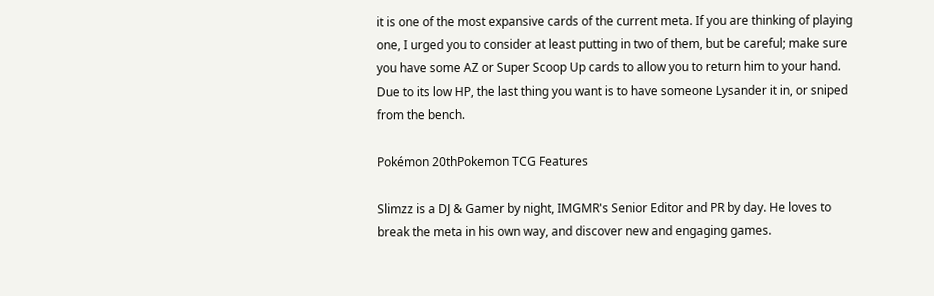it is one of the most expansive cards of the current meta. If you are thinking of playing one, I urged you to consider at least putting in two of them, but be careful; make sure you have some AZ or Super Scoop Up cards to allow you to return him to your hand. Due to its low HP, the last thing you want is to have someone Lysander it in, or sniped from the bench.

Pokémon 20thPokemon TCG Features

Slimzz is a DJ & Gamer by night, IMGMR's Senior Editor and PR by day. He loves to break the meta in his own way, and discover new and engaging games.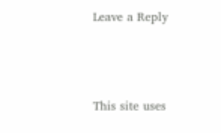Leave a Reply



This site uses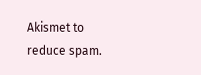Akismet to reduce spam.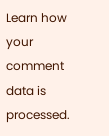Learn how your comment data is processed.